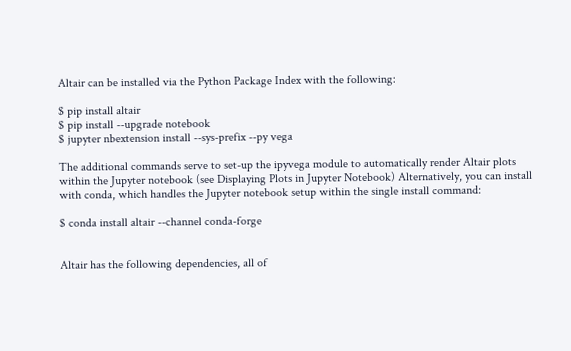Altair can be installed via the Python Package Index with the following:

$ pip install altair
$ pip install --upgrade notebook
$ jupyter nbextension install --sys-prefix --py vega

The additional commands serve to set-up the ipyvega module to automatically render Altair plots within the Jupyter notebook (see Displaying Plots in Jupyter Notebook) Alternatively, you can install with conda, which handles the Jupyter notebook setup within the single install command:

$ conda install altair --channel conda-forge


Altair has the following dependencies, all of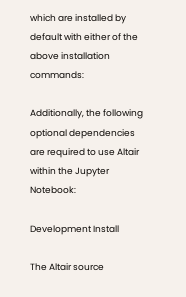which are installed by default with either of the above installation commands:

Additionally, the following optional dependencies are required to use Altair within the Jupyter Notebook:

Development Install

The Altair source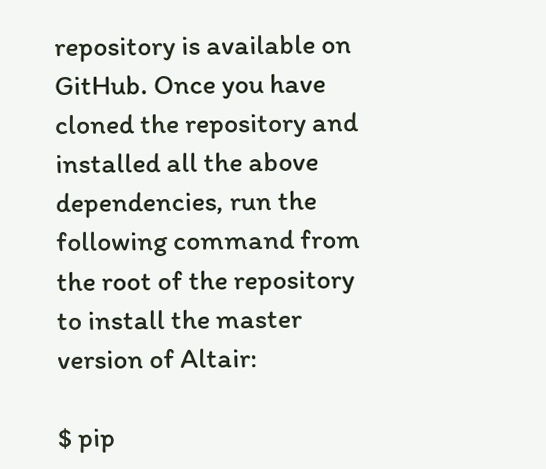repository is available on GitHub. Once you have cloned the repository and installed all the above dependencies, run the following command from the root of the repository to install the master version of Altair:

$ pip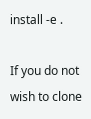install -e .

If you do not wish to clone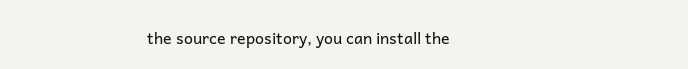the source repository, you can install the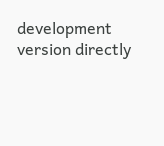development version directly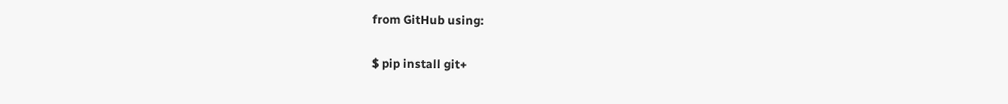from GitHub using:

$ pip install git+